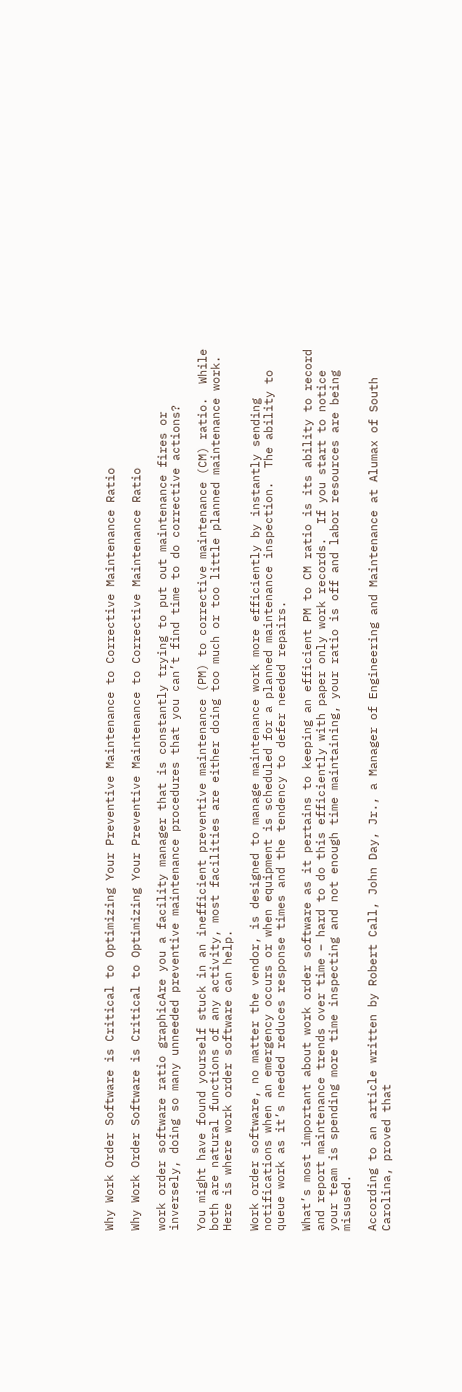Why Work Order Software is Critical to Optimizing Your Preventive Maintenance to Corrective Maintenance Ratio

Why Work Order Software is Critical to Optimizing Your Preventive Maintenance to Corrective Maintenance Ratio

work order software ratio graphicAre you a facility manager that is constantly trying to put out maintenance fires or inversely, doing so many unneeded preventive maintenance procedures that you can’t find time to do corrective actions?

You might have found yourself stuck in an inefficient preventive maintenance (PM) to corrective maintenance (CM) ratio.  While both are natural functions of any activity, most facilities are either doing too much or too little planned maintenance work.  Here is where work order software can help.

Work order software, no matter the vendor, is designed to manage maintenance work more efficiently by instantly sending notifications when an emergency occurs or when equipment is scheduled for a planned maintenance inspection.  The ability to queue work as it’s needed reduces response times and the tendency to defer needed repairs.

What’s most important about work order software as it pertains to keeping an efficient PM to CM ratio is its ability to record and report maintenance trends over time – hard to do this efficiently with paper only work records.  If you start to notice your team is spending more time inspecting and not enough time maintaining, your ratio is off and labor resources are being misused.

According to an article written by Robert Call, John Day, Jr., a Manager of Engineering and Maintenance at Alumax of South Carolina, proved that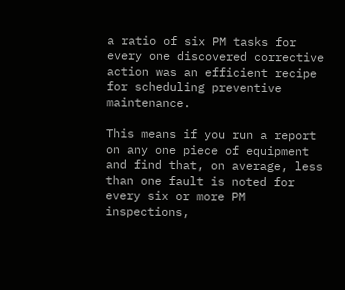a ratio of six PM tasks for every one discovered corrective action was an efficient recipe for scheduling preventive maintenance.

This means if you run a report on any one piece of equipment and find that, on average, less than one fault is noted for every six or more PM inspections,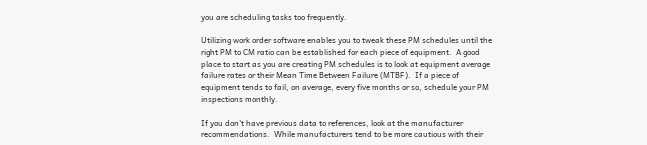you are scheduling tasks too frequently.

Utilizing work order software enables you to tweak these PM schedules until the right PM to CM ratio can be established for each piece of equipment.  A good place to start as you are creating PM schedules is to look at equipment average failure rates or their Mean Time Between Failure (MTBF).  If a piece of equipment tends to fail, on average, every five months or so, schedule your PM inspections monthly.

If you don't have previous data to references, look at the manufacturer recommendations.  While manufacturers tend to be more cautious with their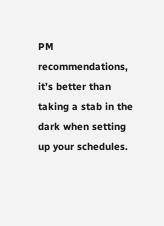PM recommendations, it’s better than taking a stab in the dark when setting up your schedules.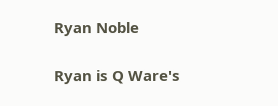Ryan Noble

Ryan is Q Ware's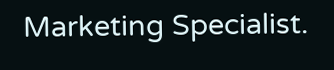Marketing Specialist.